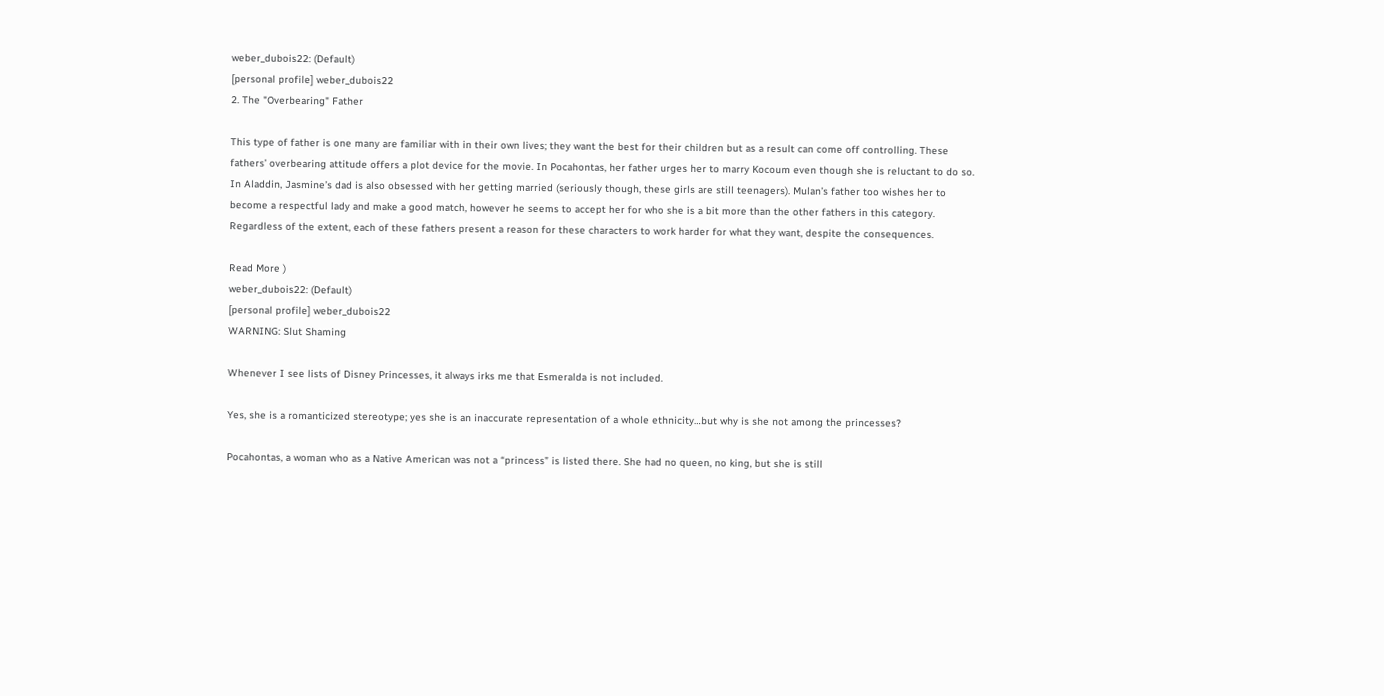weber_dubois22: (Default)
[personal profile] weber_dubois22
2. The "Overbearing" Father

This type of father is one many are familiar with in their own lives; they want the best for their children but as a result can come off controlling. These fathers’ overbearing attitude offers a plot device for the movie. In Pocahontas, her father urges her to marry Kocoum even though she is reluctant to do so. In Aladdin, Jasmine’s dad is also obsessed with her getting married (seriously though, these girls are still teenagers). Mulan’s father too wishes her to become a respectful lady and make a good match, however he seems to accept her for who she is a bit more than the other fathers in this category. Regardless of the extent, each of these fathers present a reason for these characters to work harder for what they want, despite the consequences.

Read More )
weber_dubois22: (Default)
[personal profile] weber_dubois22
WARNING: Slut Shaming

Whenever I see lists of Disney Princesses, it always irks me that Esmeralda is not included.

Yes, she is a romanticized stereotype; yes she is an inaccurate representation of a whole ethnicity…but why is she not among the princesses?

Pocahontas, a woman who as a Native American was not a “princess” is listed there. She had no queen, no king, but she is still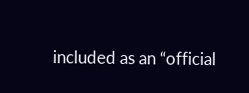included as an “official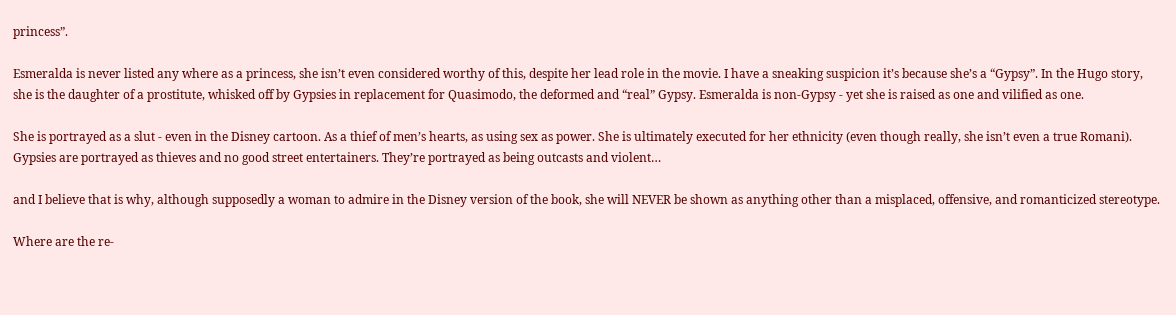princess”.

Esmeralda is never listed any where as a princess, she isn’t even considered worthy of this, despite her lead role in the movie. I have a sneaking suspicion it’s because she’s a “Gypsy”. In the Hugo story, she is the daughter of a prostitute, whisked off by Gypsies in replacement for Quasimodo, the deformed and “real” Gypsy. Esmeralda is non-Gypsy - yet she is raised as one and vilified as one.

She is portrayed as a slut - even in the Disney cartoon. As a thief of men’s hearts, as using sex as power. She is ultimately executed for her ethnicity (even though really, she isn’t even a true Romani). Gypsies are portrayed as thieves and no good street entertainers. They’re portrayed as being outcasts and violent…

and I believe that is why, although supposedly a woman to admire in the Disney version of the book, she will NEVER be shown as anything other than a misplaced, offensive, and romanticized stereotype.

Where are the re-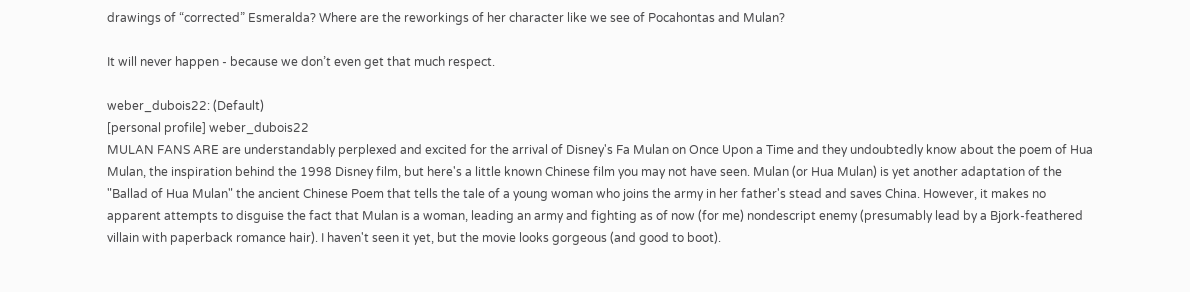drawings of “corrected” Esmeralda? Where are the reworkings of her character like we see of Pocahontas and Mulan?

It will never happen - because we don’t even get that much respect.

weber_dubois22: (Default)
[personal profile] weber_dubois22
MULAN FANS ARE are understandably perplexed and excited for the arrival of Disney's Fa Mulan on Once Upon a Time and they undoubtedly know about the poem of Hua Mulan, the inspiration behind the 1998 Disney film, but here's a little known Chinese film you may not have seen. Mulan (or Hua Mulan) is yet another adaptation of the "Ballad of Hua Mulan" the ancient Chinese Poem that tells the tale of a young woman who joins the army in her father's stead and saves China. However, it makes no apparent attempts to disguise the fact that Mulan is a woman, leading an army and fighting as of now (for me) nondescript enemy (presumably lead by a Bjork-feathered villain with paperback romance hair). I haven't seen it yet, but the movie looks gorgeous (and good to boot).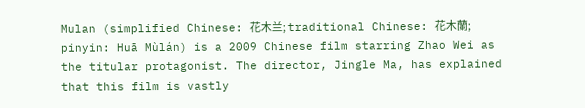Mulan (simplified Chinese: 花木兰; traditional Chinese: 花木蘭; pinyin: Huā Mùlán) is a 2009 Chinese film starring Zhao Wei as the titular protagonist. The director, Jingle Ma, has explained that this film is vastly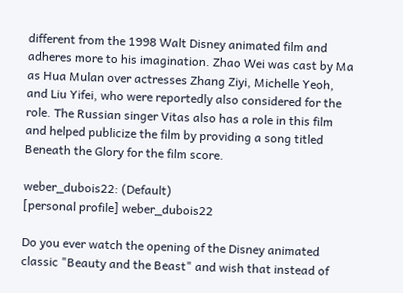different from the 1998 Walt Disney animated film and adheres more to his imagination. Zhao Wei was cast by Ma as Hua Mulan over actresses Zhang Ziyi, Michelle Yeoh, and Liu Yifei, who were reportedly also considered for the role. The Russian singer Vitas also has a role in this film and helped publicize the film by providing a song titled Beneath the Glory for the film score.

weber_dubois22: (Default)
[personal profile] weber_dubois22

Do you ever watch the opening of the Disney animated classic "Beauty and the Beast" and wish that instead of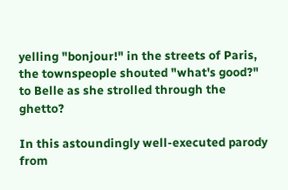yelling "bonjour!" in the streets of Paris, the townspeople shouted "what's good?" to Belle as she strolled through the ghetto?

In this astoundingly well-executed parody from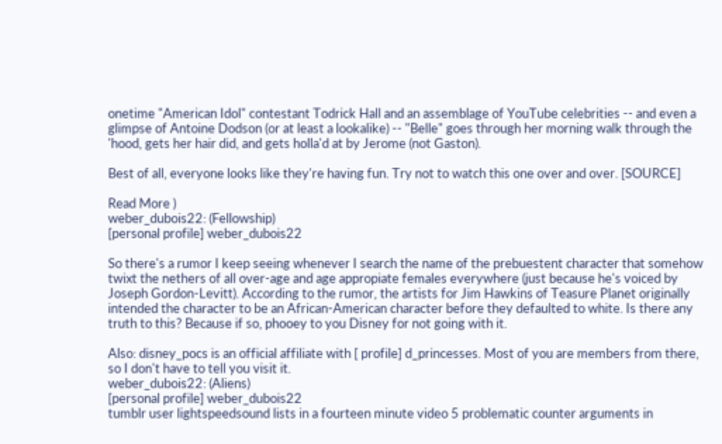onetime "American Idol" contestant Todrick Hall and an assemblage of YouTube celebrities -- and even a glimpse of Antoine Dodson (or at least a lookalike) -- "Belle" goes through her morning walk through the 'hood, gets her hair did, and gets holla'd at by Jerome (not Gaston).

Best of all, everyone looks like they're having fun. Try not to watch this one over and over. [SOURCE]

Read More )
weber_dubois22: (Fellowship)
[personal profile] weber_dubois22

So there's a rumor I keep seeing whenever I search the name of the prebuestent character that somehow twixt the nethers of all over-age and age appropiate females everywhere (just because he's voiced by Joseph Gordon-Levitt). According to the rumor, the artists for Jim Hawkins of Teasure Planet originally intended the character to be an African-American character before they defaulted to white. Is there any truth to this? Because if so, phooey to you Disney for not going with it.

Also: disney_pocs is an official affiliate with [ profile] d_princesses. Most of you are members from there, so I don't have to tell you visit it.
weber_dubois22: (Aliens)
[personal profile] weber_dubois22
tumblr user lightspeedsound lists in a fourteen minute video 5 problematic counter arguments in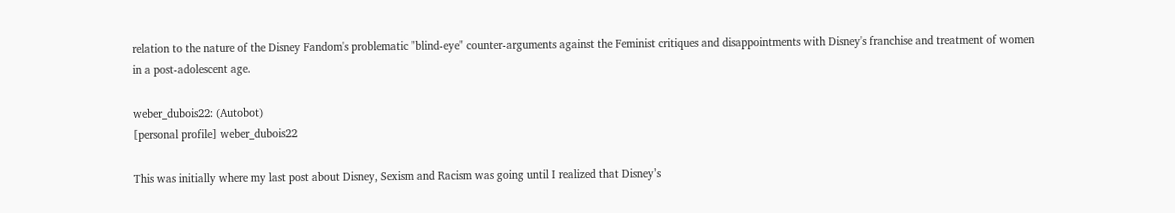relation to the nature of the Disney Fandom's problematic "blind-eye" counter-arguments against the Feminist critiques and disappointments with Disney's franchise and treatment of women in a post-adolescent age.

weber_dubois22: (Autobot)
[personal profile] weber_dubois22

This was initially where my last post about Disney, Sexism and Racism was going until I realized that Disney’s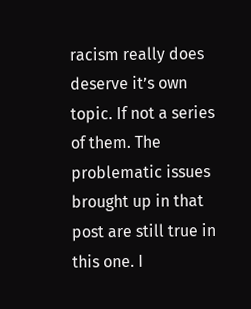racism really does deserve it’s own topic. If not a series of them. The problematic issues brought up in that post are still true in this one. I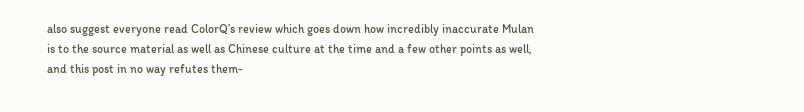also suggest everyone read ColorQ’s review which goes down how incredibly inaccurate Mulan is to the source material as well as Chinese culture at the time and a few other points as well, and this post in no way refutes them-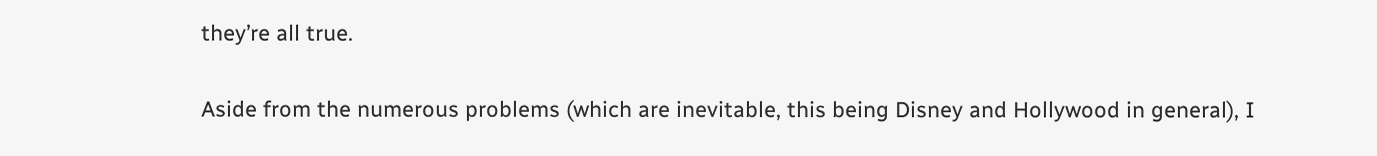they’re all true.

Aside from the numerous problems (which are inevitable, this being Disney and Hollywood in general), I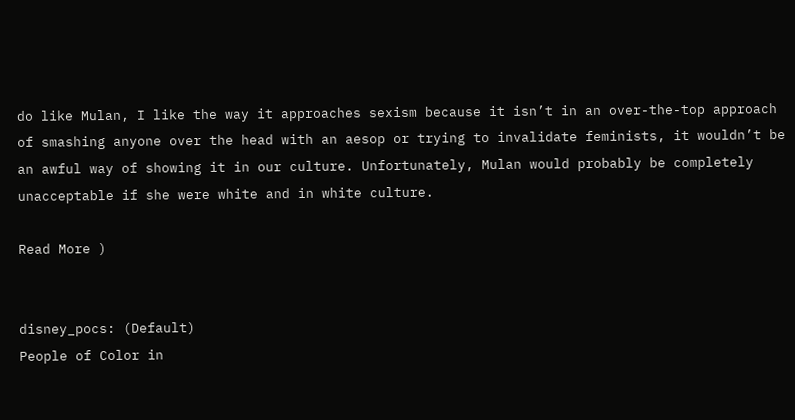do like Mulan, I like the way it approaches sexism because it isn’t in an over-the-top approach of smashing anyone over the head with an aesop or trying to invalidate feminists, it wouldn’t be an awful way of showing it in our culture. Unfortunately, Mulan would probably be completely unacceptable if she were white and in white culture.

Read More )


disney_pocs: (Default)
People of Color in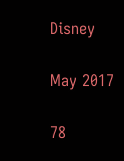Disney

May 2017

78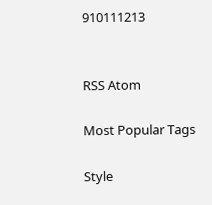910111213


RSS Atom

Most Popular Tags

Style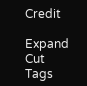Credit

Expand Cut Tags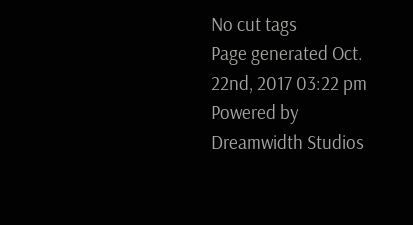No cut tags
Page generated Oct. 22nd, 2017 03:22 pm
Powered by Dreamwidth Studios